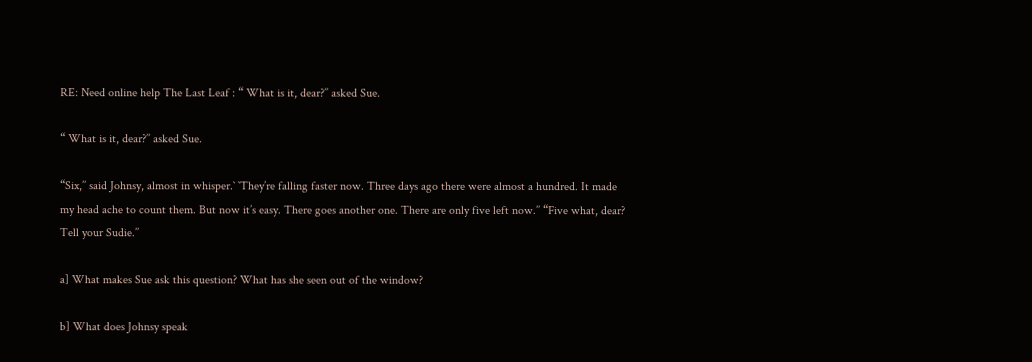RE: Need online help The Last Leaf : “ What is it, dear?’’ asked Sue.

“ What is it, dear?’’ asked Sue.

“Six,’’ said Johnsy, almost in whisper.` `They’re falling faster now. Three days ago there were almost a hundred. It made my head ache to count them. But now it’s easy. There goes another one. There are only five left now.’’ “Five what, dear? Tell your Sudie.’’

a] What makes Sue ask this question? What has she seen out of the window?

b] What does Johnsy speak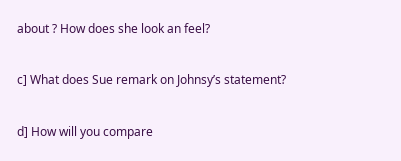about ? How does she look an feel?

c] What does Sue remark on Johnsy’s statement?

d] How will you compare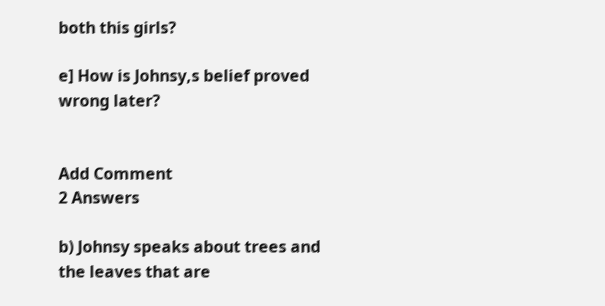both this girls?

e] How is Johnsy,s belief proved wrong later?


Add Comment
2 Answers

b) Johnsy speaks about trees and the leaves that are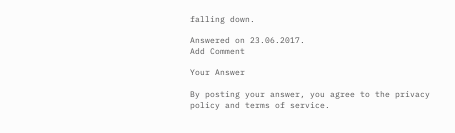falling down.

Answered on 23.06.2017.
Add Comment

Your Answer

By posting your answer, you agree to the privacy policy and terms of service.